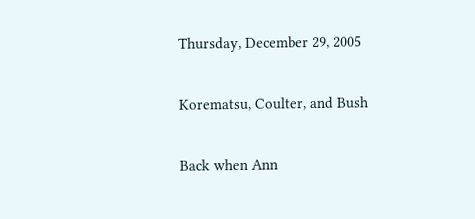Thursday, December 29, 2005

Korematsu, Coulter, and Bush

Back when Ann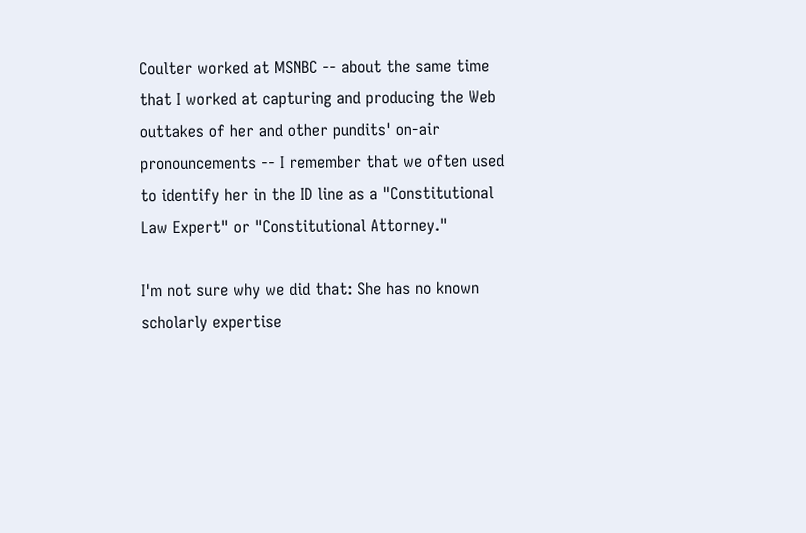Coulter worked at MSNBC -- about the same time that I worked at capturing and producing the Web outtakes of her and other pundits' on-air pronouncements -- I remember that we often used to identify her in the ID line as a "Constitutional Law Expert" or "Constitutional Attorney."

I'm not sure why we did that: She has no known scholarly expertise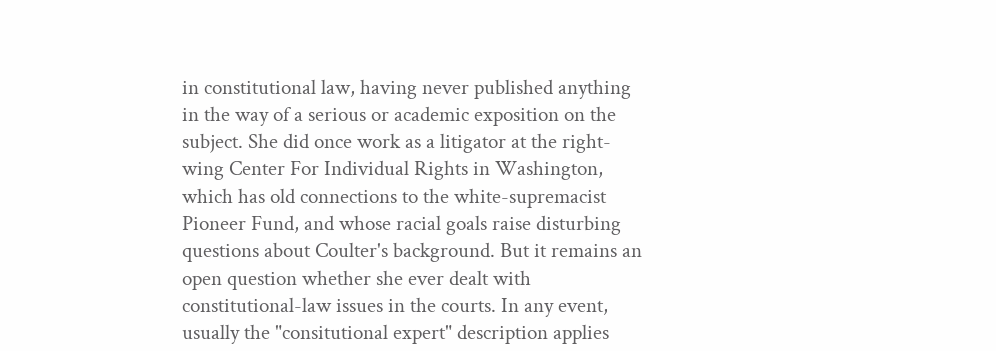in constitutional law, having never published anything in the way of a serious or academic exposition on the subject. She did once work as a litigator at the right-wing Center For Individual Rights in Washington, which has old connections to the white-supremacist Pioneer Fund, and whose racial goals raise disturbing questions about Coulter's background. But it remains an open question whether she ever dealt with constitutional-law issues in the courts. In any event, usually the "consitutional expert" description applies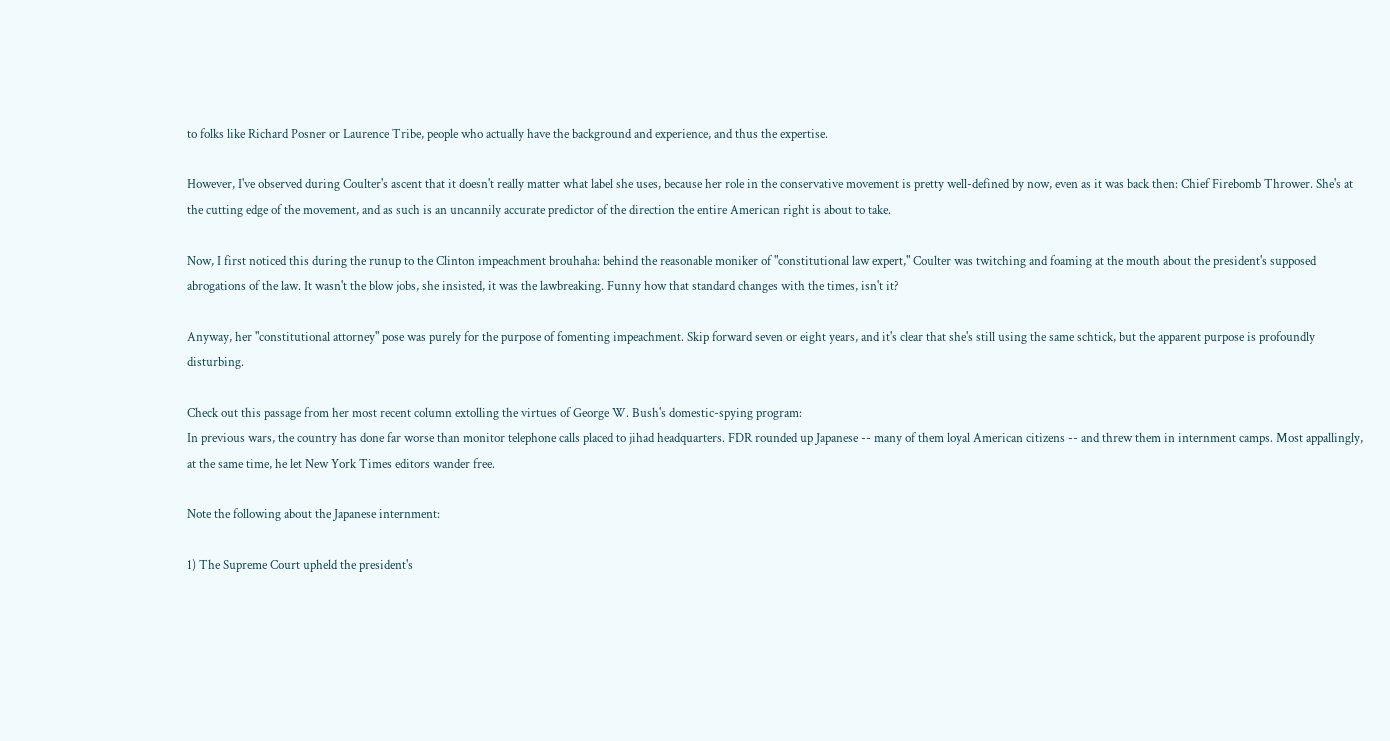to folks like Richard Posner or Laurence Tribe, people who actually have the background and experience, and thus the expertise.

However, I've observed during Coulter's ascent that it doesn't really matter what label she uses, because her role in the conservative movement is pretty well-defined by now, even as it was back then: Chief Firebomb Thrower. She's at the cutting edge of the movement, and as such is an uncannily accurate predictor of the direction the entire American right is about to take.

Now, I first noticed this during the runup to the Clinton impeachment brouhaha: behind the reasonable moniker of "constitutional law expert," Coulter was twitching and foaming at the mouth about the president's supposed abrogations of the law. It wasn't the blow jobs, she insisted, it was the lawbreaking. Funny how that standard changes with the times, isn't it?

Anyway, her "constitutional attorney" pose was purely for the purpose of fomenting impeachment. Skip forward seven or eight years, and it's clear that she's still using the same schtick, but the apparent purpose is profoundly disturbing.

Check out this passage from her most recent column extolling the virtues of George W. Bush's domestic-spying program:
In previous wars, the country has done far worse than monitor telephone calls placed to jihad headquarters. FDR rounded up Japanese -- many of them loyal American citizens -- and threw them in internment camps. Most appallingly, at the same time, he let New York Times editors wander free.

Note the following about the Japanese internment:

1) The Supreme Court upheld the president's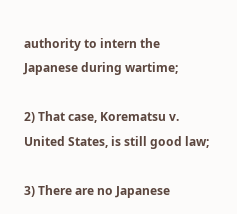authority to intern the Japanese during wartime;

2) That case, Korematsu v. United States, is still good law;

3) There are no Japanese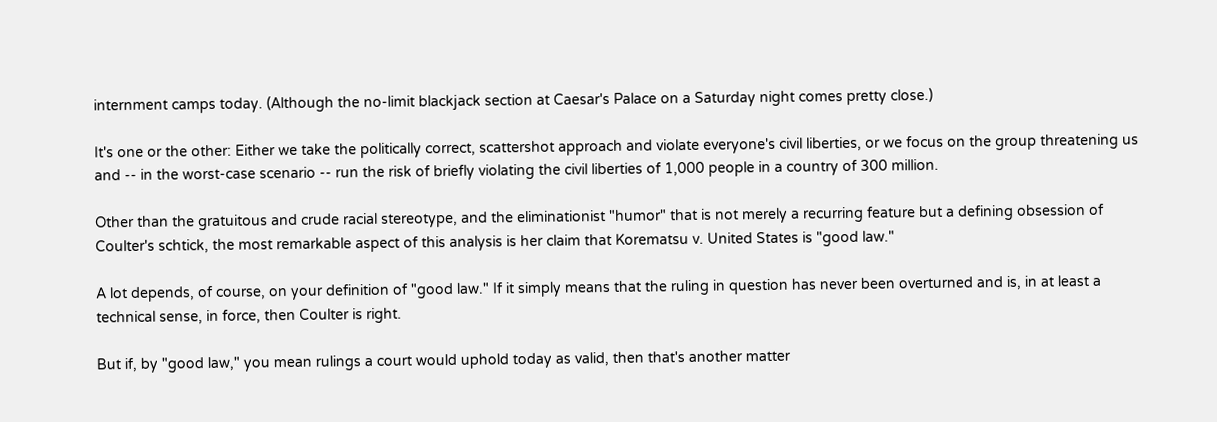internment camps today. (Although the no-limit blackjack section at Caesar's Palace on a Saturday night comes pretty close.)

It's one or the other: Either we take the politically correct, scattershot approach and violate everyone's civil liberties, or we focus on the group threatening us and -- in the worst-case scenario -- run the risk of briefly violating the civil liberties of 1,000 people in a country of 300 million.

Other than the gratuitous and crude racial stereotype, and the eliminationist "humor" that is not merely a recurring feature but a defining obsession of Coulter's schtick, the most remarkable aspect of this analysis is her claim that Korematsu v. United States is "good law."

A lot depends, of course, on your definition of "good law." If it simply means that the ruling in question has never been overturned and is, in at least a technical sense, in force, then Coulter is right.

But if, by "good law," you mean rulings a court would uphold today as valid, then that's another matter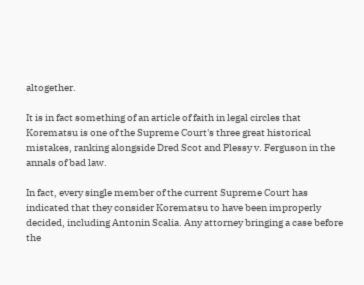altogether.

It is in fact something of an article of faith in legal circles that Korematsu is one of the Supreme Court's three great historical mistakes, ranking alongside Dred Scot and Plessy v. Ferguson in the annals of bad law.

In fact, every single member of the current Supreme Court has indicated that they consider Korematsu to have been improperly decided, including Antonin Scalia. Any attorney bringing a case before the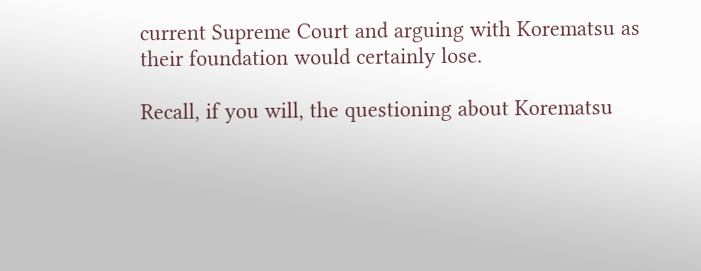current Supreme Court and arguing with Korematsu as their foundation would certainly lose.

Recall, if you will, the questioning about Korematsu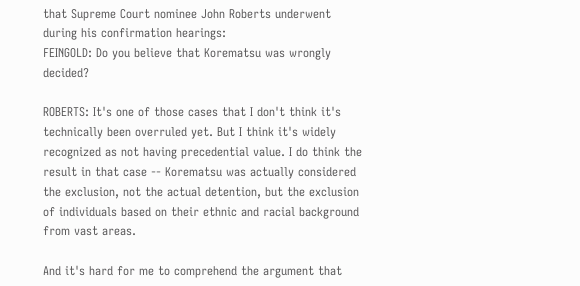that Supreme Court nominee John Roberts underwent during his confirmation hearings:
FEINGOLD: Do you believe that Korematsu was wrongly decided?

ROBERTS: It's one of those cases that I don't think it's technically been overruled yet. But I think it's widely recognized as not having precedential value. I do think the result in that case -- Korematsu was actually considered the exclusion, not the actual detention, but the exclusion of individuals based on their ethnic and racial background from vast areas.

And it's hard for me to comprehend the argument that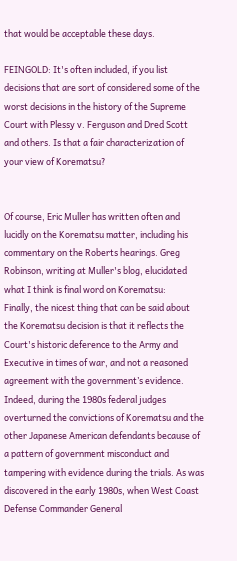that would be acceptable these days.

FEINGOLD: It's often included, if you list decisions that are sort of considered some of the worst decisions in the history of the Supreme Court with Plessy v. Ferguson and Dred Scott and others. Is that a fair characterization of your view of Korematsu?


Of course, Eric Muller has written often and lucidly on the Korematsu matter, including his commentary on the Roberts hearings. Greg Robinson, writing at Muller's blog, elucidated what I think is final word on Korematsu:
Finally, the nicest thing that can be said about the Korematsu decision is that it reflects the Court's historic deference to the Army and Executive in times of war, and not a reasoned agreement with the government’s evidence. Indeed, during the 1980s federal judges overturned the convictions of Korematsu and the other Japanese American defendants because of a pattern of government misconduct and tampering with evidence during the trials. As was discovered in the early 1980s, when West Coast Defense Commander General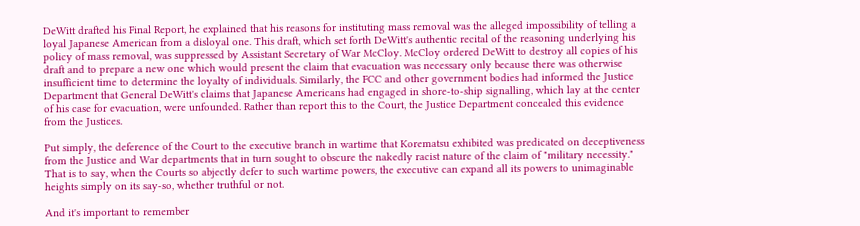DeWitt drafted his Final Report, he explained that his reasons for instituting mass removal was the alleged impossibility of telling a loyal Japanese American from a disloyal one. This draft, which set forth DeWitt's authentic recital of the reasoning underlying his policy of mass removal, was suppressed by Assistant Secretary of War McCloy. McCloy ordered DeWitt to destroy all copies of his draft and to prepare a new one which would present the claim that evacuation was necessary only because there was otherwise insufficient time to determine the loyalty of individuals. Similarly, the FCC and other government bodies had informed the Justice Department that General DeWitt's claims that Japanese Americans had engaged in shore-to-ship signalling, which lay at the center of his case for evacuation, were unfounded. Rather than report this to the Court, the Justice Department concealed this evidence from the Justices.

Put simply, the deference of the Court to the executive branch in wartime that Korematsu exhibited was predicated on deceptiveness from the Justice and War departments that in turn sought to obscure the nakedly racist nature of the claim of "military necessity." That is to say, when the Courts so abjectly defer to such wartime powers, the executive can expand all its powers to unimaginable heights simply on its say-so, whether truthful or not.

And it's important to remember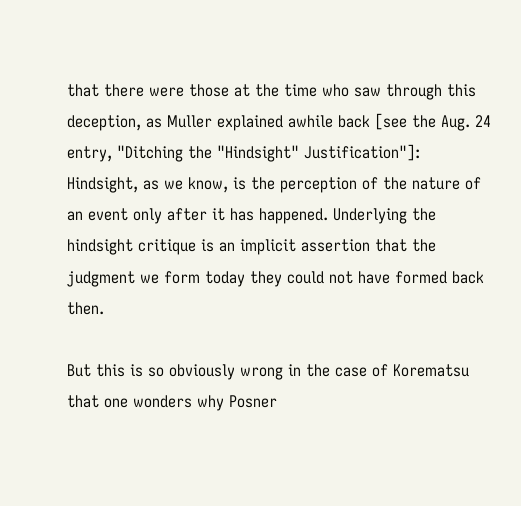that there were those at the time who saw through this deception, as Muller explained awhile back [see the Aug. 24 entry, "Ditching the "Hindsight" Justification"]:
Hindsight, as we know, is the perception of the nature of an event only after it has happened. Underlying the hindsight critique is an implicit assertion that the judgment we form today they could not have formed back then.

But this is so obviously wrong in the case of Korematsu that one wonders why Posner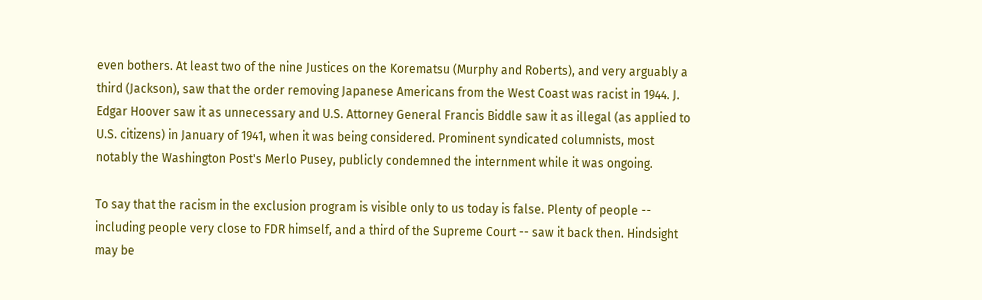even bothers. At least two of the nine Justices on the Korematsu (Murphy and Roberts), and very arguably a third (Jackson), saw that the order removing Japanese Americans from the West Coast was racist in 1944. J. Edgar Hoover saw it as unnecessary and U.S. Attorney General Francis Biddle saw it as illegal (as applied to U.S. citizens) in January of 1941, when it was being considered. Prominent syndicated columnists, most notably the Washington Post's Merlo Pusey, publicly condemned the internment while it was ongoing.

To say that the racism in the exclusion program is visible only to us today is false. Plenty of people -- including people very close to FDR himself, and a third of the Supreme Court -- saw it back then. Hindsight may be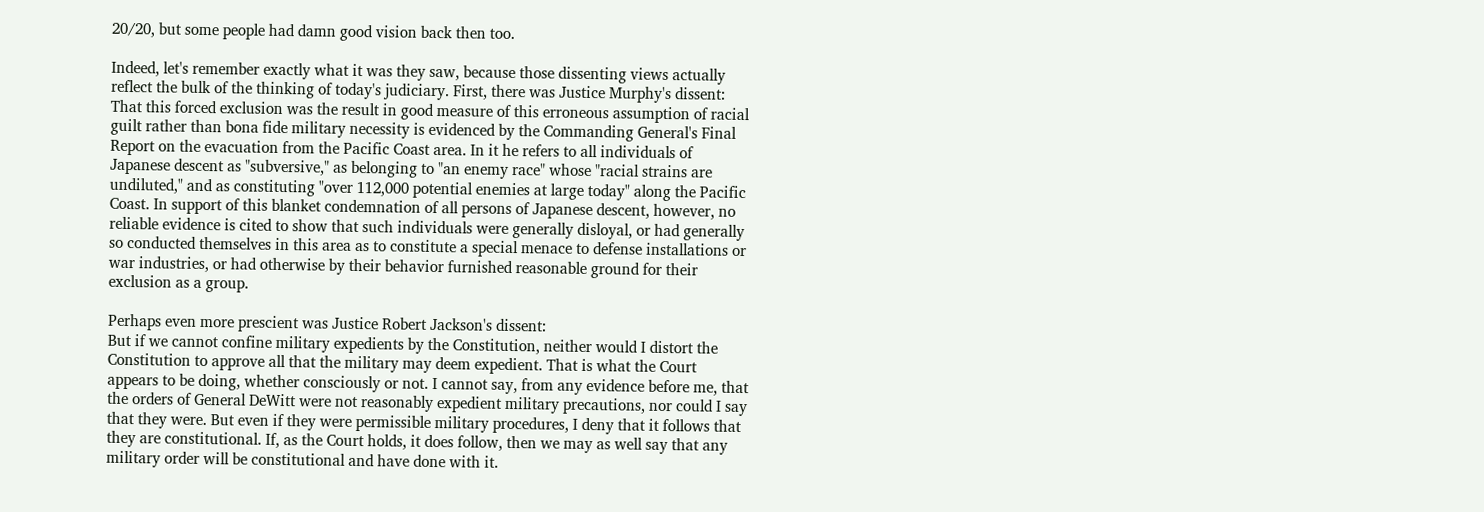20/20, but some people had damn good vision back then too.

Indeed, let's remember exactly what it was they saw, because those dissenting views actually reflect the bulk of the thinking of today's judiciary. First, there was Justice Murphy's dissent:
That this forced exclusion was the result in good measure of this erroneous assumption of racial guilt rather than bona fide military necessity is evidenced by the Commanding General's Final Report on the evacuation from the Pacific Coast area. In it he refers to all individuals of Japanese descent as "subversive," as belonging to "an enemy race" whose "racial strains are undiluted," and as constituting "over 112,000 potential enemies at large today" along the Pacific Coast. In support of this blanket condemnation of all persons of Japanese descent, however, no reliable evidence is cited to show that such individuals were generally disloyal, or had generally so conducted themselves in this area as to constitute a special menace to defense installations or war industries, or had otherwise by their behavior furnished reasonable ground for their exclusion as a group.

Perhaps even more prescient was Justice Robert Jackson's dissent:
But if we cannot confine military expedients by the Constitution, neither would I distort the Constitution to approve all that the military may deem expedient. That is what the Court appears to be doing, whether consciously or not. I cannot say, from any evidence before me, that the orders of General DeWitt were not reasonably expedient military precautions, nor could I say that they were. But even if they were permissible military procedures, I deny that it follows that they are constitutional. If, as the Court holds, it does follow, then we may as well say that any military order will be constitutional and have done with it.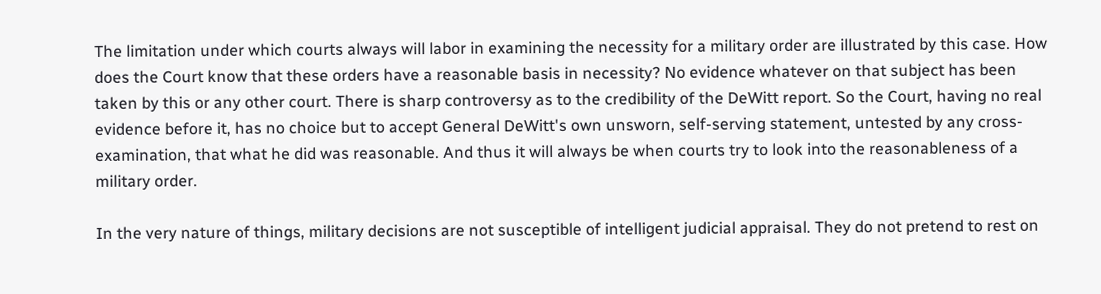The limitation under which courts always will labor in examining the necessity for a military order are illustrated by this case. How does the Court know that these orders have a reasonable basis in necessity? No evidence whatever on that subject has been taken by this or any other court. There is sharp controversy as to the credibility of the DeWitt report. So the Court, having no real evidence before it, has no choice but to accept General DeWitt's own unsworn, self-serving statement, untested by any cross-examination, that what he did was reasonable. And thus it will always be when courts try to look into the reasonableness of a military order.

In the very nature of things, military decisions are not susceptible of intelligent judicial appraisal. They do not pretend to rest on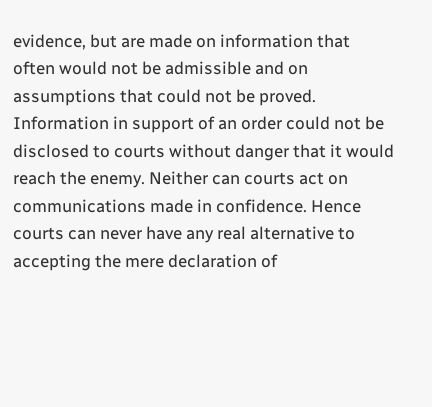evidence, but are made on information that often would not be admissible and on assumptions that could not be proved. Information in support of an order could not be disclosed to courts without danger that it would reach the enemy. Neither can courts act on communications made in confidence. Hence courts can never have any real alternative to accepting the mere declaration of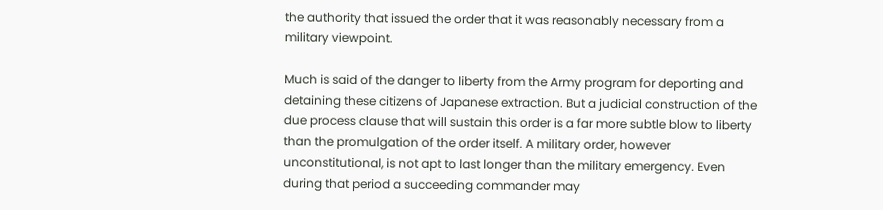the authority that issued the order that it was reasonably necessary from a military viewpoint.

Much is said of the danger to liberty from the Army program for deporting and detaining these citizens of Japanese extraction. But a judicial construction of the due process clause that will sustain this order is a far more subtle blow to liberty than the promulgation of the order itself. A military order, however unconstitutional, is not apt to last longer than the military emergency. Even during that period a succeeding commander may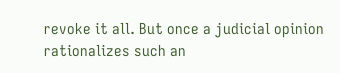revoke it all. But once a judicial opinion rationalizes such an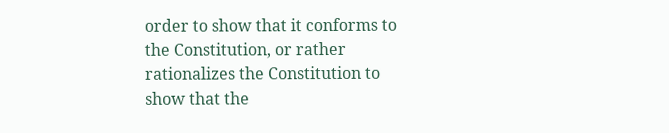order to show that it conforms to the Constitution, or rather rationalizes the Constitution to show that the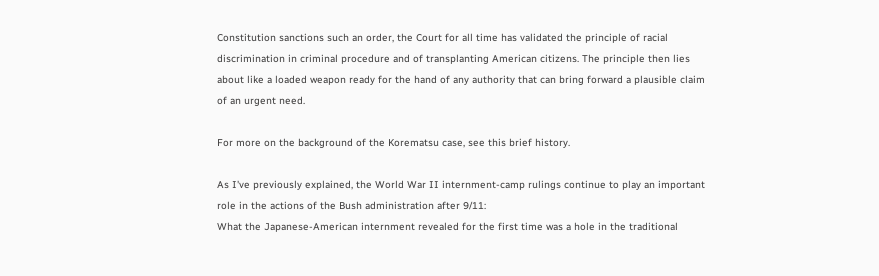Constitution sanctions such an order, the Court for all time has validated the principle of racial discrimination in criminal procedure and of transplanting American citizens. The principle then lies about like a loaded weapon ready for the hand of any authority that can bring forward a plausible claim of an urgent need.

For more on the background of the Korematsu case, see this brief history.

As I've previously explained, the World War II internment-camp rulings continue to play an important role in the actions of the Bush administration after 9/11:
What the Japanese-American internment revealed for the first time was a hole in the traditional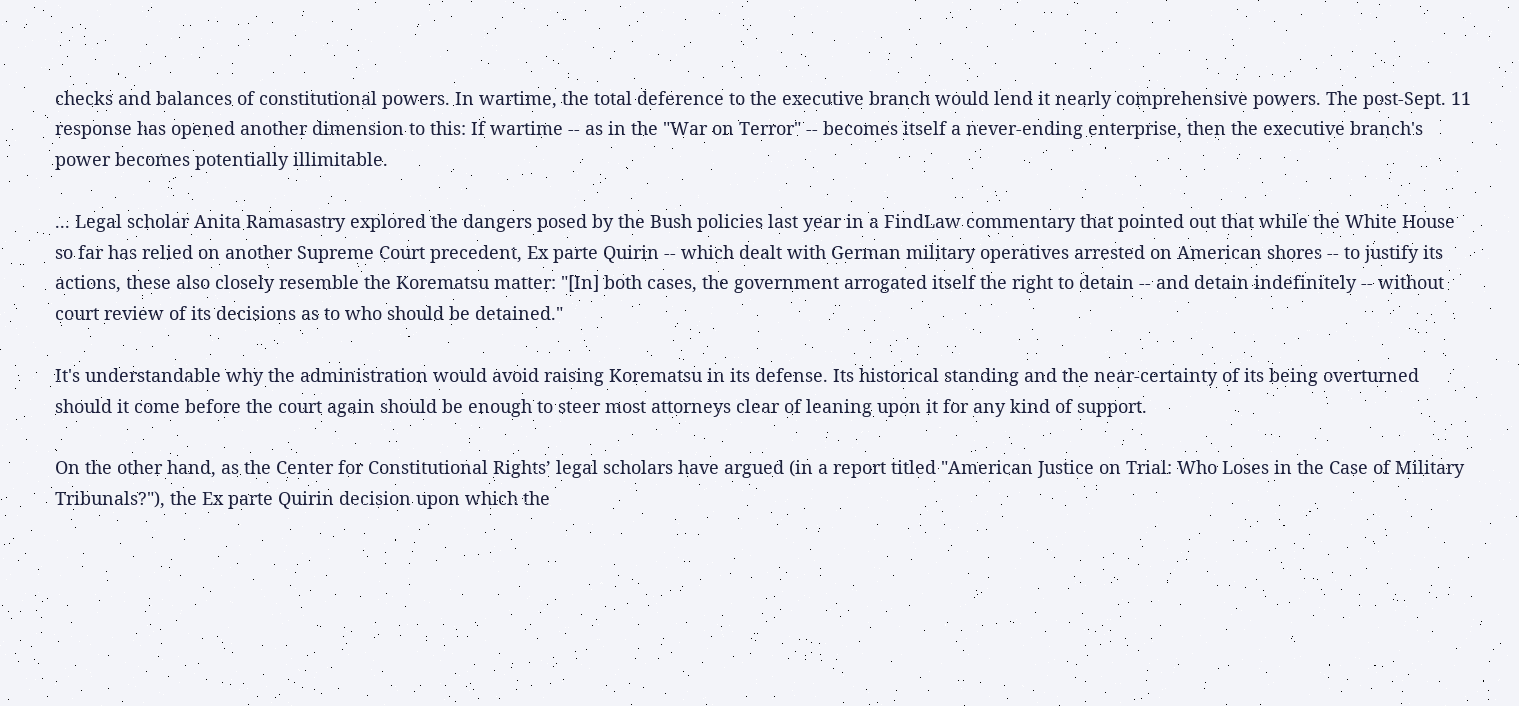checks and balances of constitutional powers. In wartime, the total deference to the executive branch would lend it nearly comprehensive powers. The post-Sept. 11 response has opened another dimension to this: If wartime -- as in the "War on Terror" -- becomes itself a never-ending enterprise, then the executive branch's power becomes potentially illimitable.

... Legal scholar Anita Ramasastry explored the dangers posed by the Bush policies last year in a FindLaw commentary that pointed out that while the White House so far has relied on another Supreme Court precedent, Ex parte Quirin -- which dealt with German military operatives arrested on American shores -- to justify its actions, these also closely resemble the Korematsu matter: "[In] both cases, the government arrogated itself the right to detain -- and detain indefinitely -- without court review of its decisions as to who should be detained."

It's understandable why the administration would avoid raising Korematsu in its defense. Its historical standing and the near-certainty of its being overturned should it come before the court again should be enough to steer most attorneys clear of leaning upon it for any kind of support.

On the other hand, as the Center for Constitutional Rights’ legal scholars have argued (in a report titled "American Justice on Trial: Who Loses in the Case of Military Tribunals?"), the Ex parte Quirin decision upon which the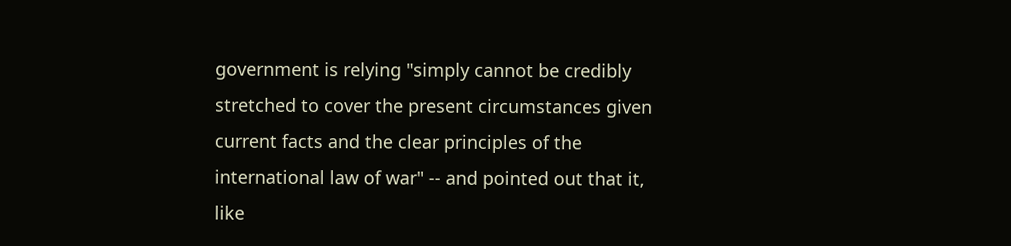government is relying "simply cannot be credibly stretched to cover the present circumstances given current facts and the clear principles of the international law of war" -- and pointed out that it, like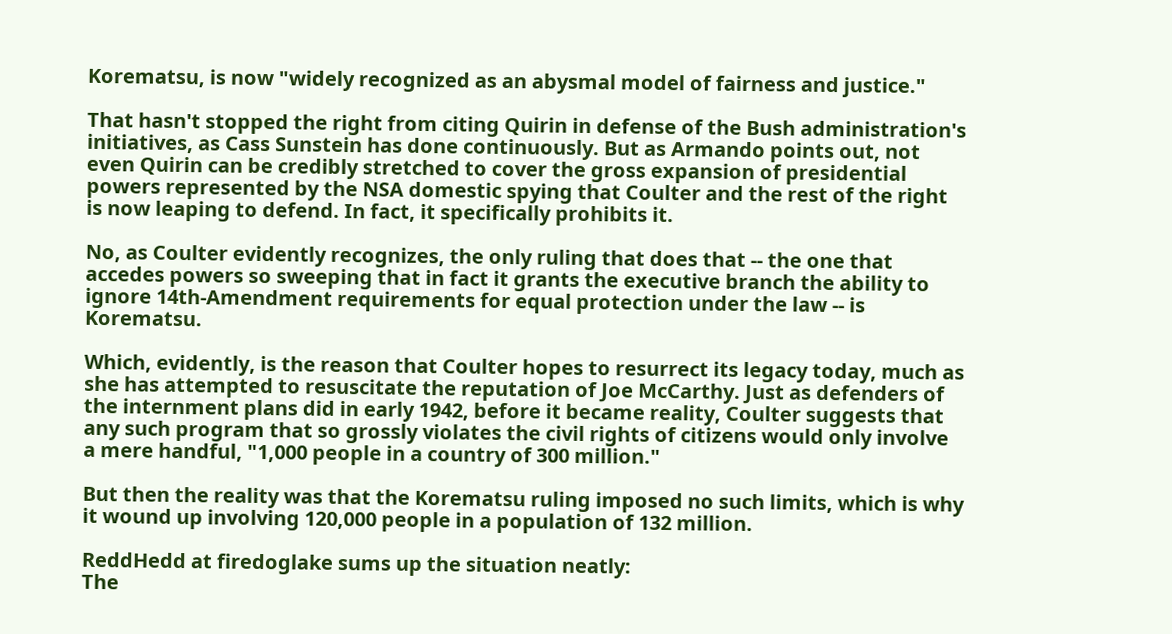Korematsu, is now "widely recognized as an abysmal model of fairness and justice."

That hasn't stopped the right from citing Quirin in defense of the Bush administration's initiatives, as Cass Sunstein has done continuously. But as Armando points out, not even Quirin can be credibly stretched to cover the gross expansion of presidential powers represented by the NSA domestic spying that Coulter and the rest of the right is now leaping to defend. In fact, it specifically prohibits it.

No, as Coulter evidently recognizes, the only ruling that does that -- the one that accedes powers so sweeping that in fact it grants the executive branch the ability to ignore 14th-Amendment requirements for equal protection under the law -- is Korematsu.

Which, evidently, is the reason that Coulter hopes to resurrect its legacy today, much as she has attempted to resuscitate the reputation of Joe McCarthy. Just as defenders of the internment plans did in early 1942, before it became reality, Coulter suggests that any such program that so grossly violates the civil rights of citizens would only involve a mere handful, "1,000 people in a country of 300 million."

But then the reality was that the Korematsu ruling imposed no such limits, which is why it wound up involving 120,000 people in a population of 132 million.

ReddHedd at firedoglake sums up the situation neatly:
The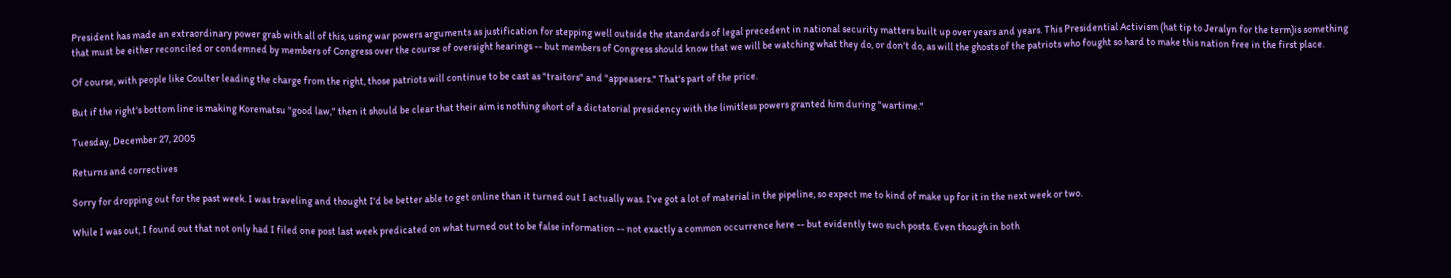President has made an extraordinary power grab with all of this, using war powers arguments as justification for stepping well outside the standards of legal precedent in national security matters built up over years and years. This Presidential Activism (hat tip to Jeralyn for the term)is something that must be either reconciled or condemned by members of Congress over the course of oversight hearings -- but members of Congress should know that we will be watching what they do, or don't do, as will the ghosts of the patriots who fought so hard to make this nation free in the first place.

Of course, with people like Coulter leading the charge from the right, those patriots will continue to be cast as "traitors" and "appeasers." That's part of the price.

But if the right's bottom line is making Korematsu "good law," then it should be clear that their aim is nothing short of a dictatorial presidency with the limitless powers granted him during "wartime."

Tuesday, December 27, 2005

Returns and correctives

Sorry for dropping out for the past week. I was traveling and thought I'd be better able to get online than it turned out I actually was. I've got a lot of material in the pipeline, so expect me to kind of make up for it in the next week or two.

While I was out, I found out that not only had I filed one post last week predicated on what turned out to be false information -- not exactly a common occurrence here -- but evidently two such posts. Even though in both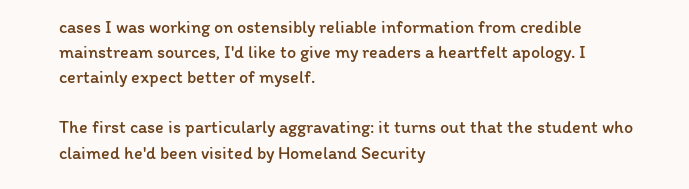cases I was working on ostensibly reliable information from credible mainstream sources, I'd like to give my readers a heartfelt apology. I certainly expect better of myself.

The first case is particularly aggravating: it turns out that the student who claimed he'd been visited by Homeland Security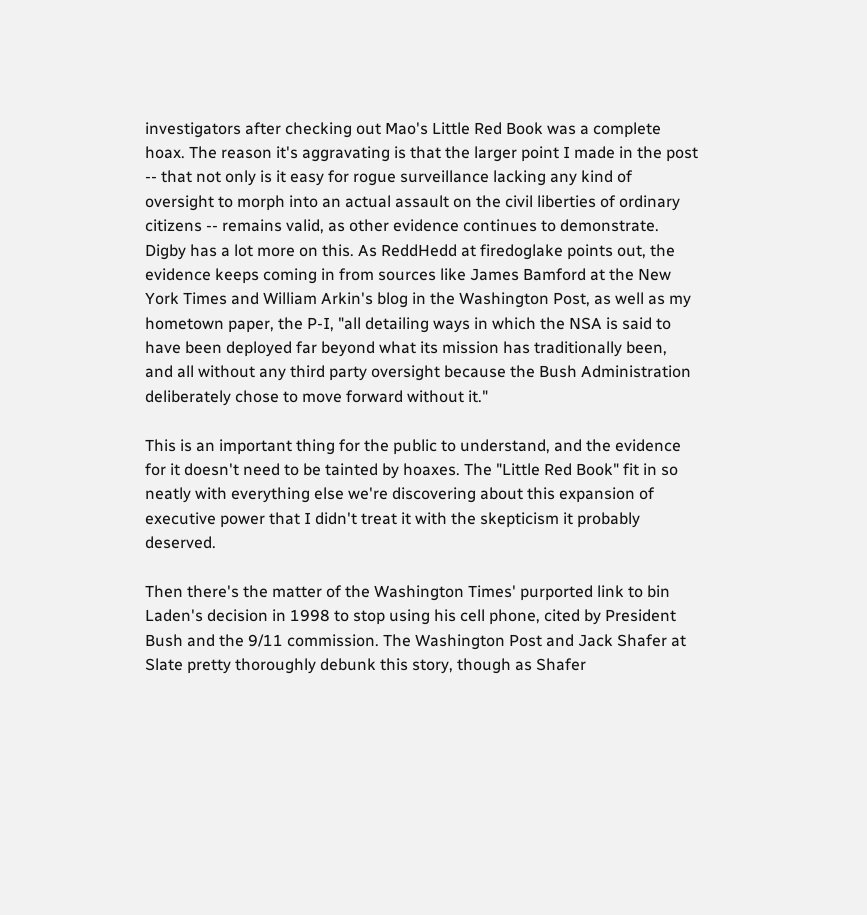investigators after checking out Mao's Little Red Book was a complete hoax. The reason it's aggravating is that the larger point I made in the post -- that not only is it easy for rogue surveillance lacking any kind of oversight to morph into an actual assault on the civil liberties of ordinary citizens -- remains valid, as other evidence continues to demonstrate. Digby has a lot more on this. As ReddHedd at firedoglake points out, the evidence keeps coming in from sources like James Bamford at the New York Times and William Arkin's blog in the Washington Post, as well as my hometown paper, the P-I, "all detailing ways in which the NSA is said to have been deployed far beyond what its mission has traditionally been, and all without any third party oversight because the Bush Administration deliberately chose to move forward without it."

This is an important thing for the public to understand, and the evidence for it doesn't need to be tainted by hoaxes. The "Little Red Book" fit in so neatly with everything else we're discovering about this expansion of executive power that I didn't treat it with the skepticism it probably deserved.

Then there's the matter of the Washington Times' purported link to bin Laden's decision in 1998 to stop using his cell phone, cited by President Bush and the 9/11 commission. The Washington Post and Jack Shafer at Slate pretty thoroughly debunk this story, though as Shafer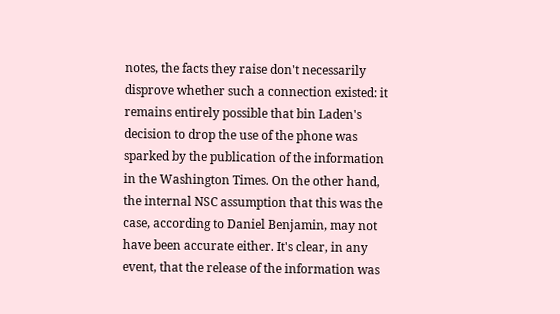notes, the facts they raise don't necessarily disprove whether such a connection existed: it remains entirely possible that bin Laden's decision to drop the use of the phone was sparked by the publication of the information in the Washington Times. On the other hand, the internal NSC assumption that this was the case, according to Daniel Benjamin, may not have been accurate either. It's clear, in any event, that the release of the information was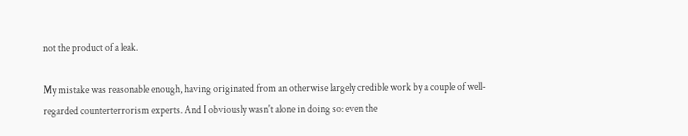not the product of a leak.

My mistake was reasonable enough, having originated from an otherwise largely credible work by a couple of well-regarded counterterrorism experts. And I obviously wasn't alone in doing so: even the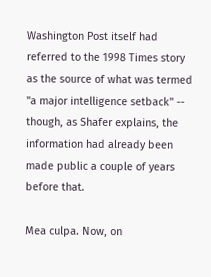Washington Post itself had referred to the 1998 Times story as the source of what was termed "a major intelligence setback" -- though, as Shafer explains, the information had already been made public a couple of years before that.

Mea culpa. Now, on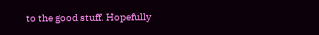to the good stuff. Hopefully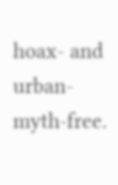hoax- and urban-myth-free.